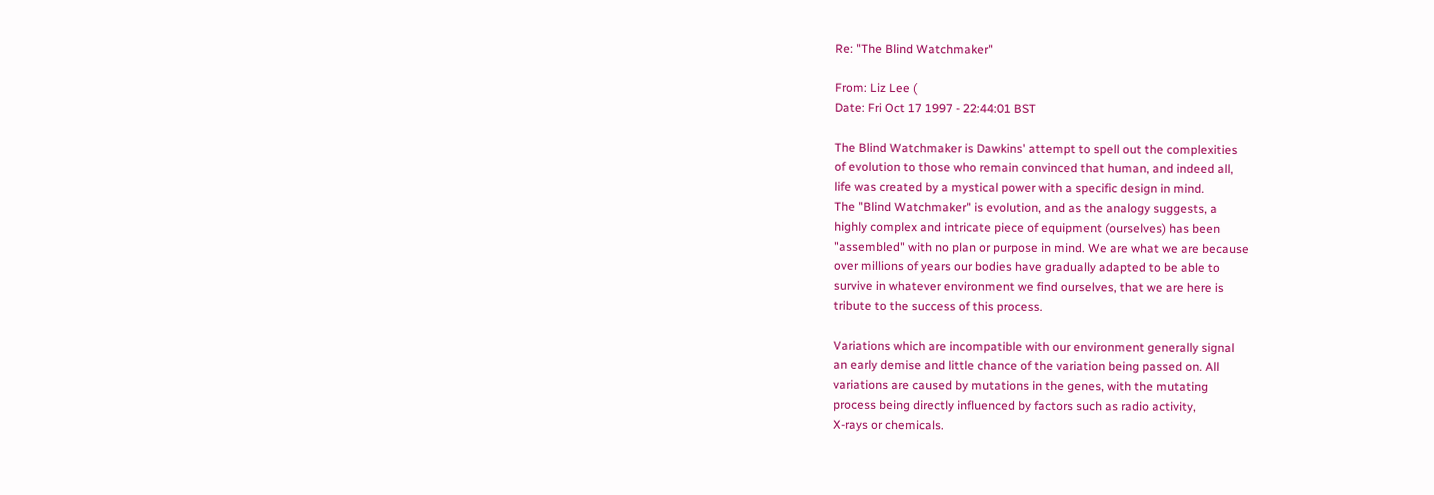Re: "The Blind Watchmaker"

From: Liz Lee (
Date: Fri Oct 17 1997 - 22:44:01 BST

The Blind Watchmaker is Dawkins' attempt to spell out the complexities
of evolution to those who remain convinced that human, and indeed all,
life was created by a mystical power with a specific design in mind.
The "Blind Watchmaker" is evolution, and as the analogy suggests, a
highly complex and intricate piece of equipment (ourselves) has been
"assembled" with no plan or purpose in mind. We are what we are because
over millions of years our bodies have gradually adapted to be able to
survive in whatever environment we find ourselves, that we are here is
tribute to the success of this process.

Variations which are incompatible with our environment generally signal
an early demise and little chance of the variation being passed on. All
variations are caused by mutations in the genes, with the mutating
process being directly influenced by factors such as radio activity,
X-rays or chemicals.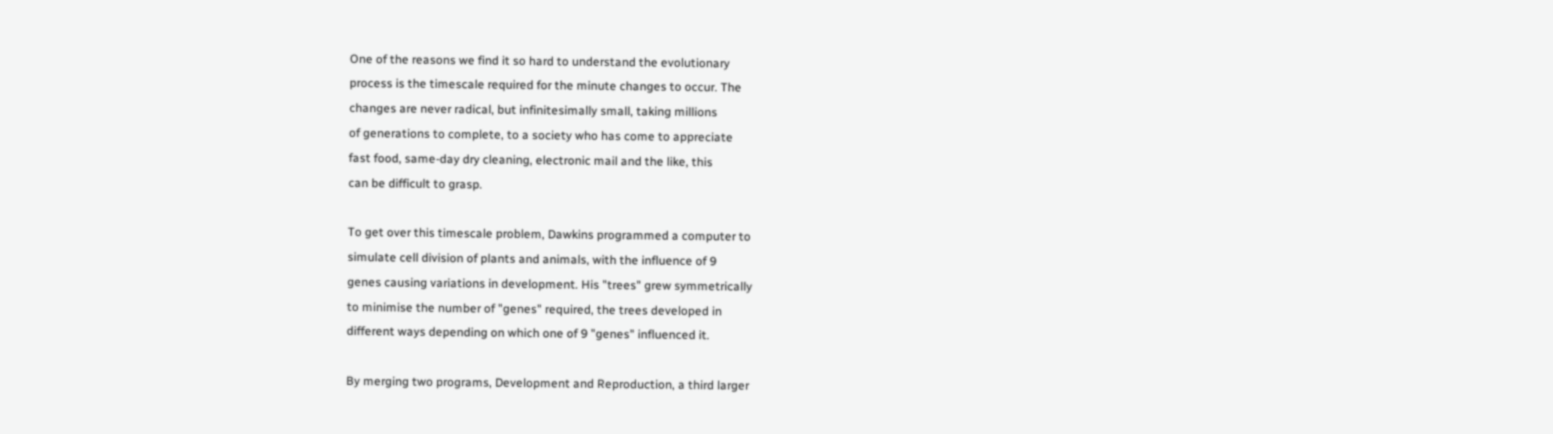One of the reasons we find it so hard to understand the evolutionary
process is the timescale required for the minute changes to occur. The
changes are never radical, but infinitesimally small, taking millions
of generations to complete, to a society who has come to appreciate
fast food, same-day dry cleaning, electronic mail and the like, this
can be difficult to grasp.

To get over this timescale problem, Dawkins programmed a computer to
simulate cell division of plants and animals, with the influence of 9
genes causing variations in development. His "trees" grew symmetrically
to minimise the number of "genes" required, the trees developed in
different ways depending on which one of 9 "genes" influenced it.

By merging two programs, Development and Reproduction, a third larger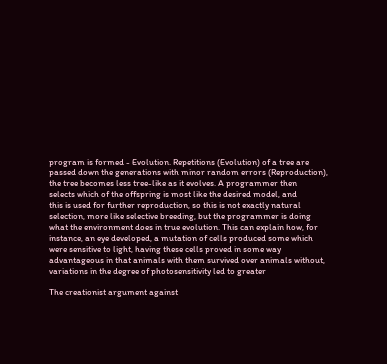program is formed - Evolution. Repetitions (Evolution) of a tree are
passed down the generations with minor random errors (Reproduction),
the tree becomes less tree-like as it evolves. A programmer then
selects which of the offspring is most like the desired model, and
this is used for further reproduction, so this is not exactly natural
selection, more like selective breeding, but the programmer is doing
what the environment does in true evolution. This can explain how, for
instance, an eye developed, a mutation of cells produced some which
were sensitive to light, having these cells proved in some way
advantageous in that animals with them survived over animals without,
variations in the degree of photosensitivity led to greater

The creationist argument against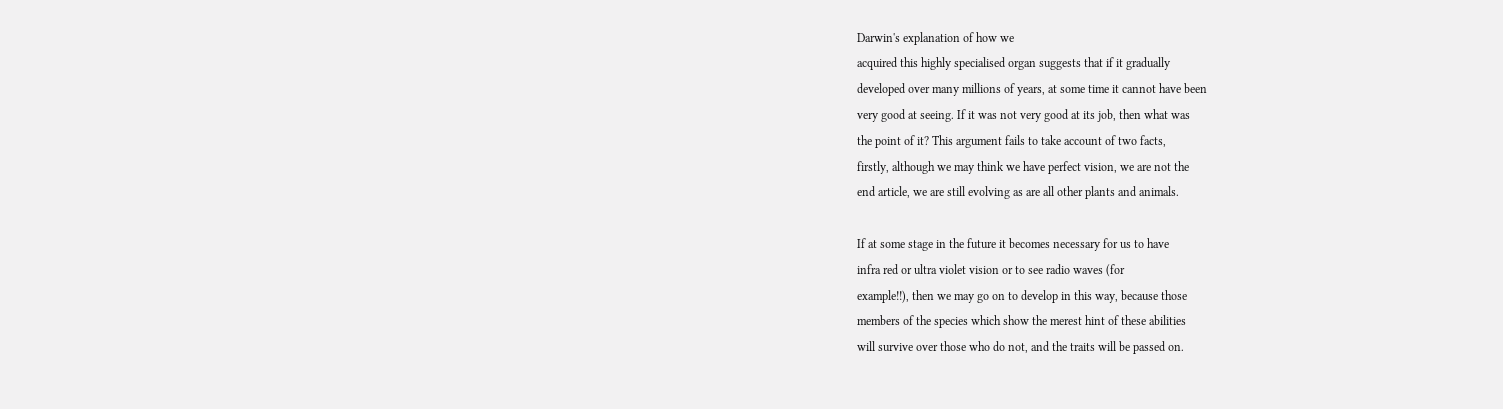Darwin's explanation of how we
acquired this highly specialised organ suggests that if it gradually
developed over many millions of years, at some time it cannot have been
very good at seeing. If it was not very good at its job, then what was
the point of it? This argument fails to take account of two facts,
firstly, although we may think we have perfect vision, we are not the
end article, we are still evolving as are all other plants and animals.

If at some stage in the future it becomes necessary for us to have
infra red or ultra violet vision or to see radio waves (for
example!!), then we may go on to develop in this way, because those
members of the species which show the merest hint of these abilities
will survive over those who do not, and the traits will be passed on.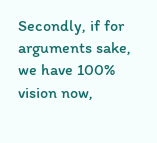Secondly, if for arguments sake, we have 100% vision now,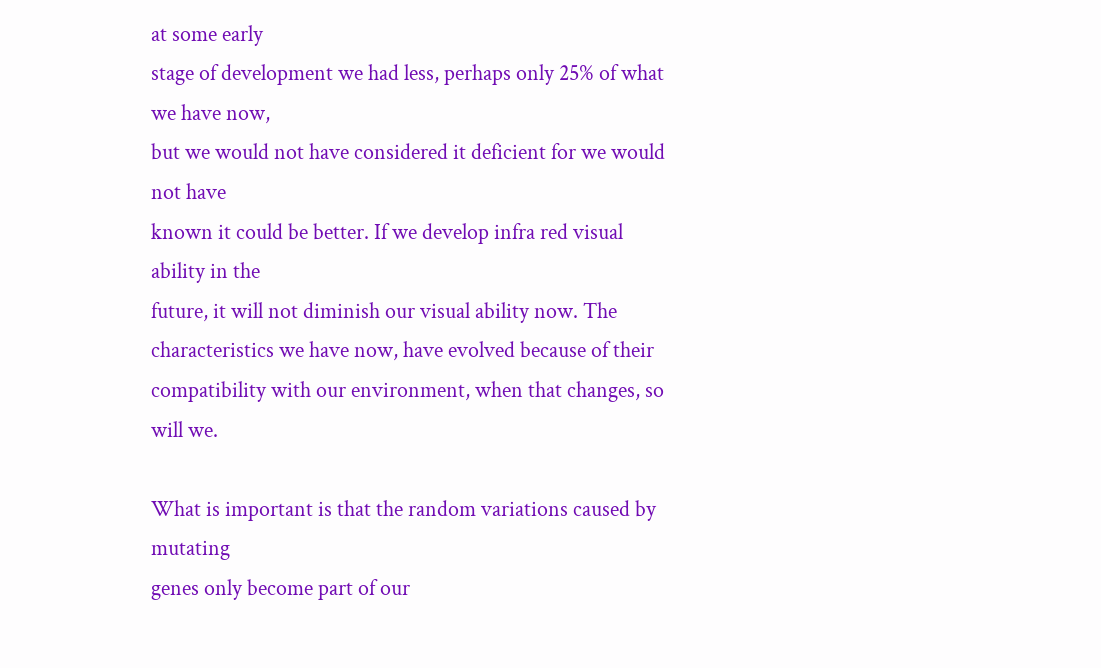at some early
stage of development we had less, perhaps only 25% of what we have now,
but we would not have considered it deficient for we would not have
known it could be better. If we develop infra red visual ability in the
future, it will not diminish our visual ability now. The
characteristics we have now, have evolved because of their
compatibility with our environment, when that changes, so will we.

What is important is that the random variations caused by mutating
genes only become part of our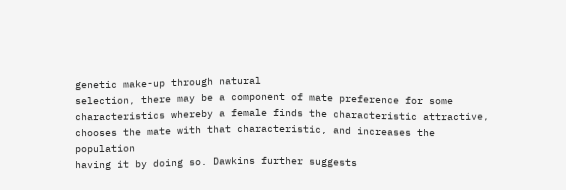genetic make-up through natural
selection, there may be a component of mate preference for some
characteristics whereby a female finds the characteristic attractive,
chooses the mate with that characteristic, and increases the population
having it by doing so. Dawkins further suggests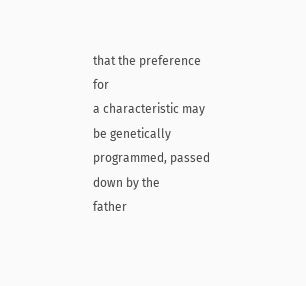that the preference for
a characteristic may be genetically programmed, passed down by the
father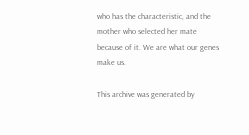who has the characteristic, and the mother who selected her mate
because of it. We are what our genes make us.

This archive was generated by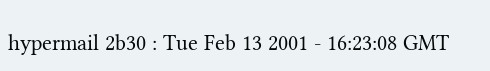hypermail 2b30 : Tue Feb 13 2001 - 16:23:08 GMT